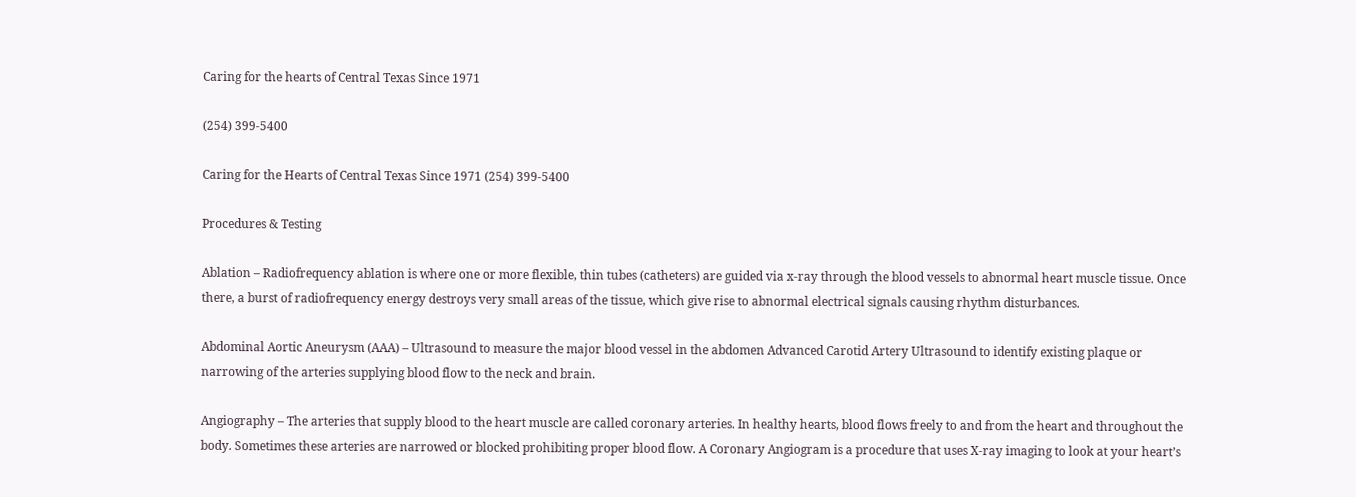Caring for the hearts of Central Texas Since 1971

(254) 399-5400

Caring for the Hearts of Central Texas Since 1971 (254) 399-5400

Procedures & Testing

Ablation – Radiofrequency ablation is where one or more flexible, thin tubes (catheters) are guided via x-ray through the blood vessels to abnormal heart muscle tissue. Once there, a burst of radiofrequency energy destroys very small areas of the tissue, which give rise to abnormal electrical signals causing rhythm disturbances.

Abdominal Aortic Aneurysm (AAA) – Ultrasound to measure the major blood vessel in the abdomen Advanced Carotid Artery Ultrasound to identify existing plaque or narrowing of the arteries supplying blood flow to the neck and brain.

Angiography – The arteries that supply blood to the heart muscle are called coronary arteries. In healthy hearts, blood flows freely to and from the heart and throughout the body. Sometimes these arteries are narrowed or blocked prohibiting proper blood flow. A Coronary Angiogram is a procedure that uses X-ray imaging to look at your heart’s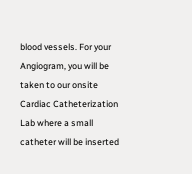blood vessels. For your Angiogram, you will be taken to our onsite Cardiac Catheterization Lab where a small catheter will be inserted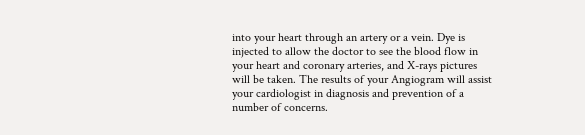into your heart through an artery or a vein. Dye is injected to allow the doctor to see the blood flow in your heart and coronary arteries, and X-rays pictures will be taken. The results of your Angiogram will assist your cardiologist in diagnosis and prevention of a number of concerns.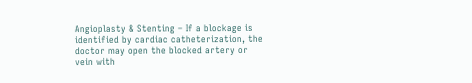Angioplasty & Stenting – If a blockage is identified by cardiac catheterization, the doctor may open the blocked artery or vein with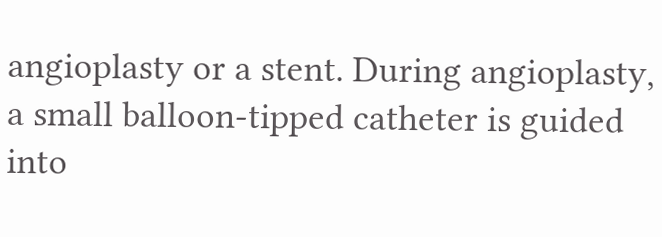angioplasty or a stent. During angioplasty, a small balloon-tipped catheter is guided into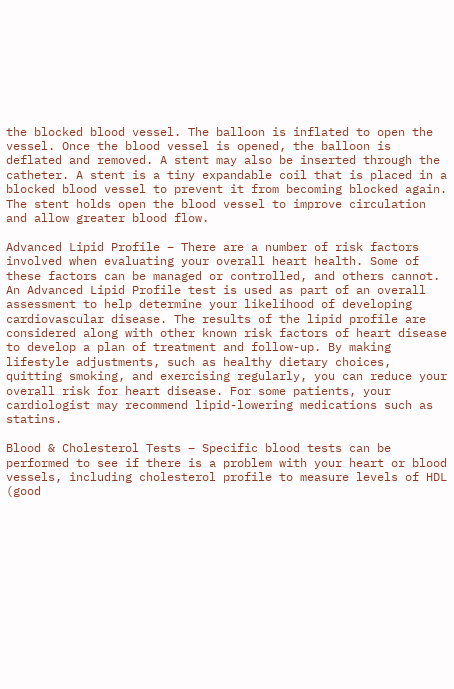the blocked blood vessel. The balloon is inflated to open the vessel. Once the blood vessel is opened, the balloon is deflated and removed. A stent may also be inserted through the catheter. A stent is a tiny expandable coil that is placed in a blocked blood vessel to prevent it from becoming blocked again. The stent holds open the blood vessel to improve circulation and allow greater blood flow.

Advanced Lipid Profile – There are a number of risk factors involved when evaluating your overall heart health. Some of these factors can be managed or controlled, and others cannot. An Advanced Lipid Profile test is used as part of an overall assessment to help determine your likelihood of developing cardiovascular disease. The results of the lipid profile are considered along with other known risk factors of heart disease to develop a plan of treatment and follow-up. By making lifestyle adjustments, such as healthy dietary choices, quitting smoking, and exercising regularly, you can reduce your overall risk for heart disease. For some patients, your cardiologist may recommend lipid-lowering medications such as statins.

Blood & Cholesterol Tests – Specific blood tests can be performed to see if there is a problem with your heart or blood vessels, including cholesterol profile to measure levels of HDL (good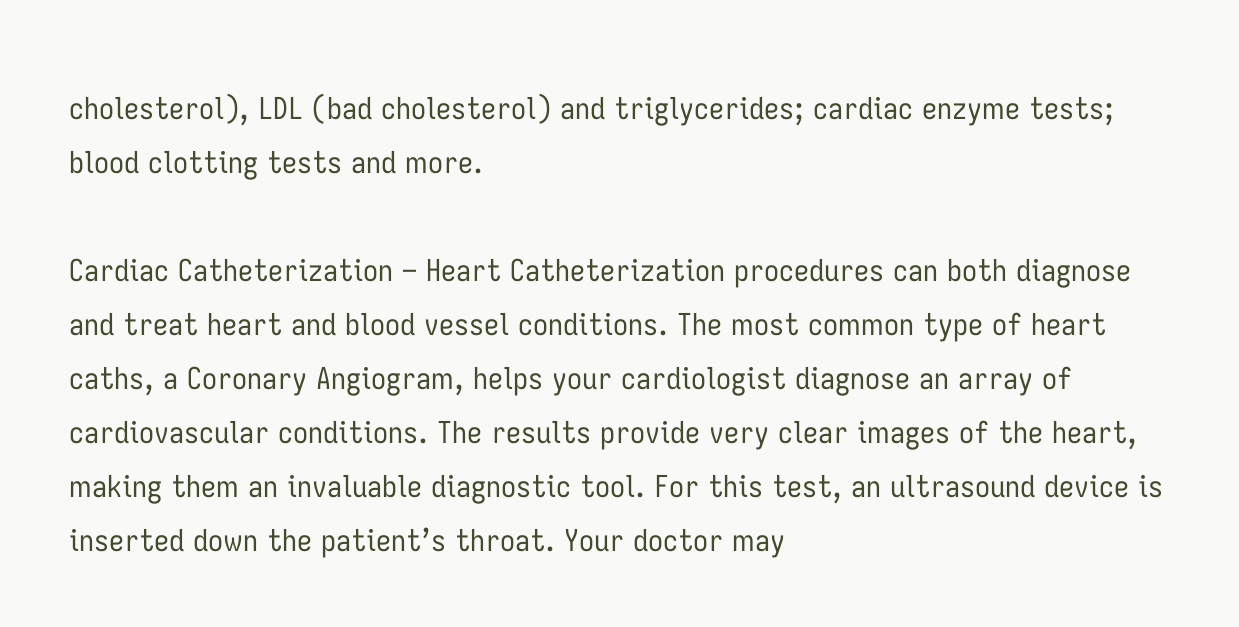cholesterol), LDL (bad cholesterol) and triglycerides; cardiac enzyme tests; blood clotting tests and more.

Cardiac Catheterization – Heart Catheterization procedures can both diagnose and treat heart and blood vessel conditions. The most common type of heart caths, a Coronary Angiogram, helps your cardiologist diagnose an array of cardiovascular conditions. The results provide very clear images of the heart, making them an invaluable diagnostic tool. For this test, an ultrasound device is inserted down the patient’s throat. Your doctor may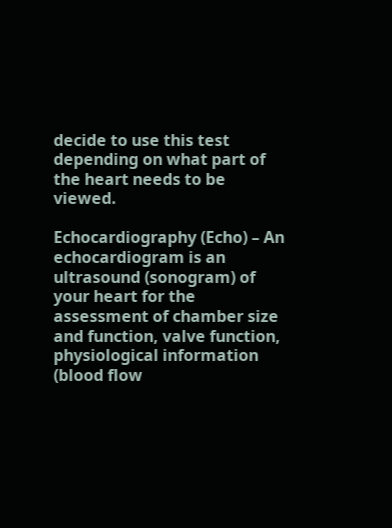decide to use this test depending on what part of the heart needs to be viewed.

Echocardiography (Echo) – An echocardiogram is an ultrasound (sonogram) of your heart for the assessment of chamber size and function, valve function, physiological information (blood flow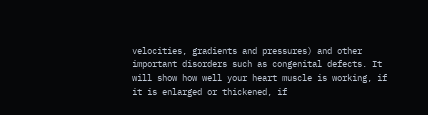velocities, gradients and pressures) and other important disorders such as congenital defects. It will show how well your heart muscle is working, if it is enlarged or thickened, if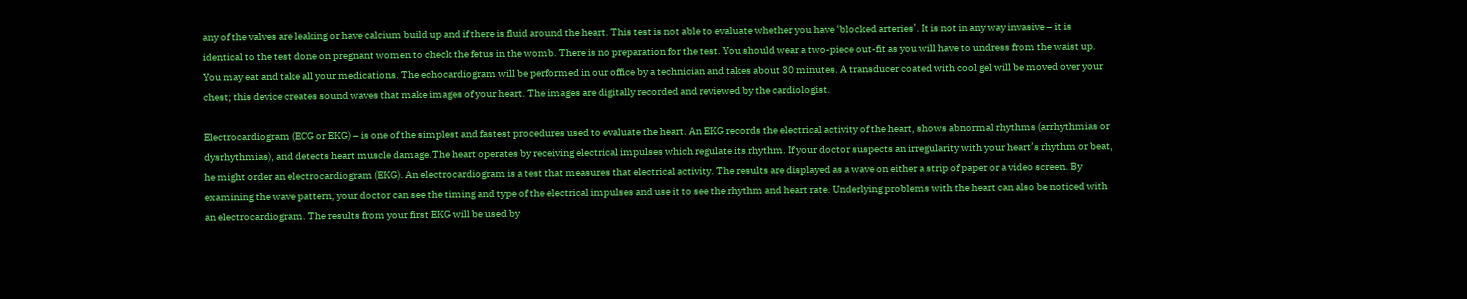any of the valves are leaking or have calcium build up and if there is fluid around the heart. This test is not able to evaluate whether you have ‘blocked arteries’. It is not in any way invasive – it is identical to the test done on pregnant women to check the fetus in the womb. There is no preparation for the test. You should wear a two-piece out-fit as you will have to undress from the waist up. You may eat and take all your medications. The echocardiogram will be performed in our office by a technician and takes about 30 minutes. A transducer coated with cool gel will be moved over your chest; this device creates sound waves that make images of your heart. The images are digitally recorded and reviewed by the cardiologist.

Electrocardiogram (ECG or EKG) – is one of the simplest and fastest procedures used to evaluate the heart. An EKG records the electrical activity of the heart, shows abnormal rhythms (arrhythmias or dysrhythmias), and detects heart muscle damage.The heart operates by receiving electrical impulses which regulate its rhythm. If your doctor suspects an irregularity with your heart’s rhythm or beat, he might order an electrocardiogram (EKG). An electrocardiogram is a test that measures that electrical activity. The results are displayed as a wave on either a strip of paper or a video screen. By examining the wave pattern, your doctor can see the timing and type of the electrical impulses and use it to see the rhythm and heart rate. Underlying problems with the heart can also be noticed with an electrocardiogram. The results from your first EKG will be used by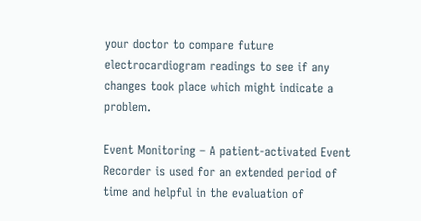your doctor to compare future electrocardiogram readings to see if any changes took place which might indicate a problem.

Event Monitoring – A patient-activated Event Recorder is used for an extended period of time and helpful in the evaluation of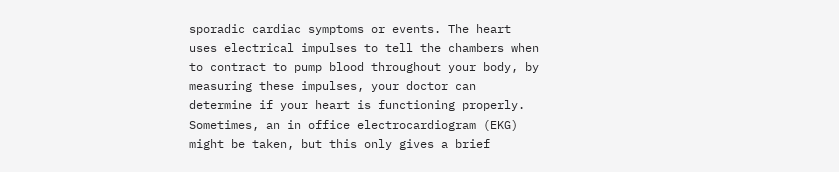sporadic cardiac symptoms or events. The heart uses electrical impulses to tell the chambers when to contract to pump blood throughout your body, by measuring these impulses, your doctor can determine if your heart is functioning properly. Sometimes, an in office electrocardiogram (EKG) might be taken, but this only gives a brief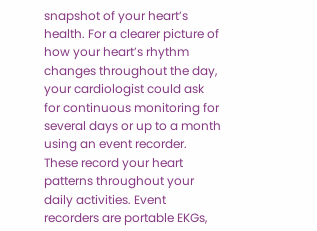snapshot of your heart’s health. For a clearer picture of how your heart’s rhythm changes throughout the day, your cardiologist could ask for continuous monitoring for several days or up to a month using an event recorder. These record your heart patterns throughout your daily activities. Event recorders are portable EKGs,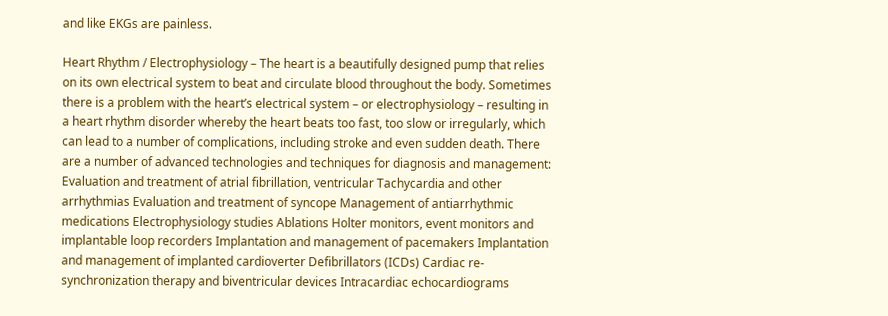and like EKGs are painless.

Heart Rhythm / Electrophysiology – The heart is a beautifully designed pump that relies on its own electrical system to beat and circulate blood throughout the body. Sometimes there is a problem with the heart’s electrical system – or electrophysiology – resulting in a heart rhythm disorder whereby the heart beats too fast, too slow or irregularly, which can lead to a number of complications, including stroke and even sudden death. There are a number of advanced technologies and techniques for diagnosis and management: Evaluation and treatment of atrial fibrillation, ventricular Tachycardia and other arrhythmias Evaluation and treatment of syncope Management of antiarrhythmic medications Electrophysiology studies Ablations Holter monitors, event monitors and implantable loop recorders Implantation and management of pacemakers Implantation and management of implanted cardioverter Defibrillators (ICDs) Cardiac re-synchronization therapy and biventricular devices Intracardiac echocardiograms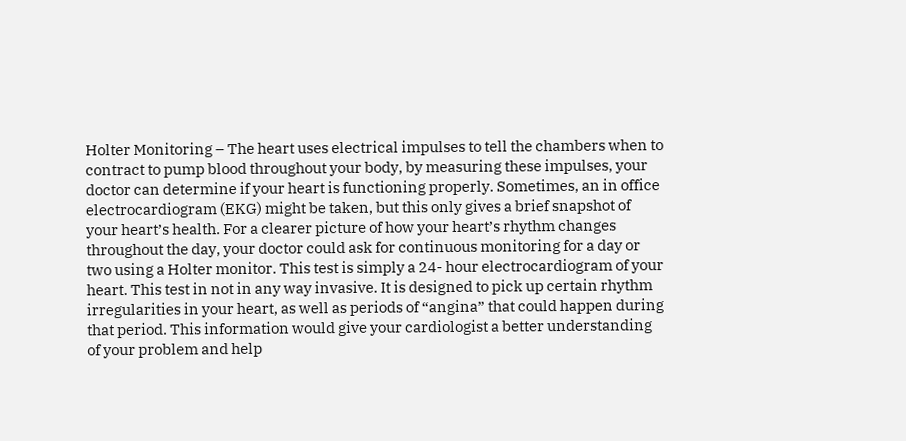Holter Monitoring – The heart uses electrical impulses to tell the chambers when to contract to pump blood throughout your body, by measuring these impulses, your doctor can determine if your heart is functioning properly. Sometimes, an in office electrocardiogram (EKG) might be taken, but this only gives a brief snapshot of your heart’s health. For a clearer picture of how your heart’s rhythm changes throughout the day, your doctor could ask for continuous monitoring for a day or two using a Holter monitor. This test is simply a 24- hour electrocardiogram of your heart. This test in not in any way invasive. It is designed to pick up certain rhythm irregularities in your heart, as well as periods of “angina” that could happen during that period. This information would give your cardiologist a better understanding of your problem and help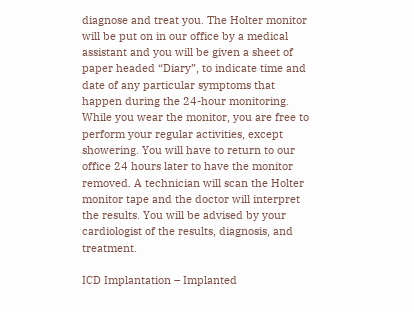diagnose and treat you. The Holter monitor will be put on in our office by a medical assistant and you will be given a sheet of paper headed “Diary”, to indicate time and date of any particular symptoms that happen during the 24-hour monitoring. While you wear the monitor, you are free to perform your regular activities, except showering. You will have to return to our office 24 hours later to have the monitor removed. A technician will scan the Holter monitor tape and the doctor will interpret the results. You will be advised by your cardiologist of the results, diagnosis, and treatment.

ICD Implantation – Implanted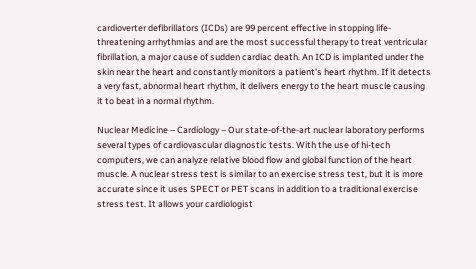cardioverter defibrillators (ICDs) are 99 percent effective in stopping life-threatening arrhythmias and are the most successful therapy to treat ventricular fibrillation, a major cause of sudden cardiac death. An ICD is implanted under the skin near the heart and constantly monitors a patient’s heart rhythm. If it detects a very fast, abnormal heart rhythm, it delivers energy to the heart muscle causing it to beat in a normal rhythm.

Nuclear Medicine – Cardiology – Our state-of-the-art nuclear laboratory performs several types of cardiovascular diagnostic tests. With the use of hi-tech computers, we can analyze relative blood flow and global function of the heart muscle. A nuclear stress test is similar to an exercise stress test, but it is more accurate since it uses SPECT or PET scans in addition to a traditional exercise stress test. It allows your cardiologist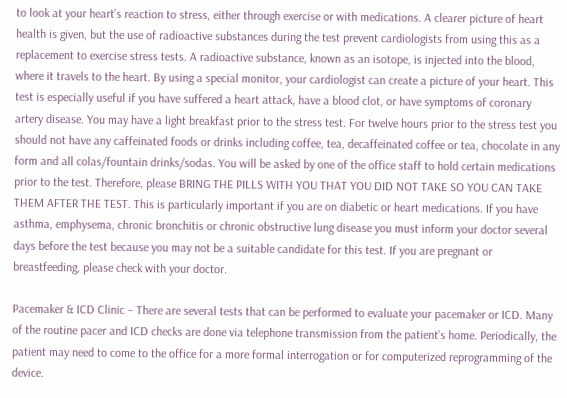to look at your heart’s reaction to stress, either through exercise or with medications. A clearer picture of heart health is given, but the use of radioactive substances during the test prevent cardiologists from using this as a replacement to exercise stress tests. A radioactive substance, known as an isotope, is injected into the blood, where it travels to the heart. By using a special monitor, your cardiologist can create a picture of your heart. This test is especially useful if you have suffered a heart attack, have a blood clot, or have symptoms of coronary artery disease. You may have a light breakfast prior to the stress test. For twelve hours prior to the stress test you should not have any caffeinated foods or drinks including coffee, tea, decaffeinated coffee or tea, chocolate in any form and all colas/fountain drinks/sodas. You will be asked by one of the office staff to hold certain medications prior to the test. Therefore, please BRING THE PILLS WITH YOU THAT YOU DID NOT TAKE SO YOU CAN TAKE THEM AFTER THE TEST. This is particularly important if you are on diabetic or heart medications. If you have asthma, emphysema, chronic bronchitis or chronic obstructive lung disease you must inform your doctor several days before the test because you may not be a suitable candidate for this test. If you are pregnant or breastfeeding, please check with your doctor.

Pacemaker & ICD Clinic – There are several tests that can be performed to evaluate your pacemaker or ICD. Many of the routine pacer and ICD checks are done via telephone transmission from the patient’s home. Periodically, the patient may need to come to the office for a more formal interrogation or for computerized reprogramming of the device.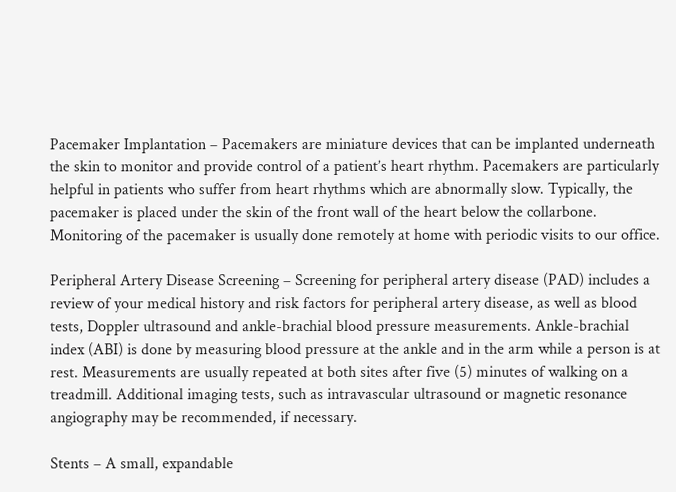Pacemaker Implantation – Pacemakers are miniature devices that can be implanted underneath the skin to monitor and provide control of a patient’s heart rhythm. Pacemakers are particularly helpful in patients who suffer from heart rhythms which are abnormally slow. Typically, the pacemaker is placed under the skin of the front wall of the heart below the collarbone. Monitoring of the pacemaker is usually done remotely at home with periodic visits to our office.

Peripheral Artery Disease Screening – Screening for peripheral artery disease (PAD) includes a review of your medical history and risk factors for peripheral artery disease, as well as blood tests, Doppler ultrasound and ankle-brachial blood pressure measurements. Ankle-brachial index (ABI) is done by measuring blood pressure at the ankle and in the arm while a person is at rest. Measurements are usually repeated at both sites after five (5) minutes of walking on a treadmill. Additional imaging tests, such as intravascular ultrasound or magnetic resonance angiography may be recommended, if necessary.

Stents – A small, expandable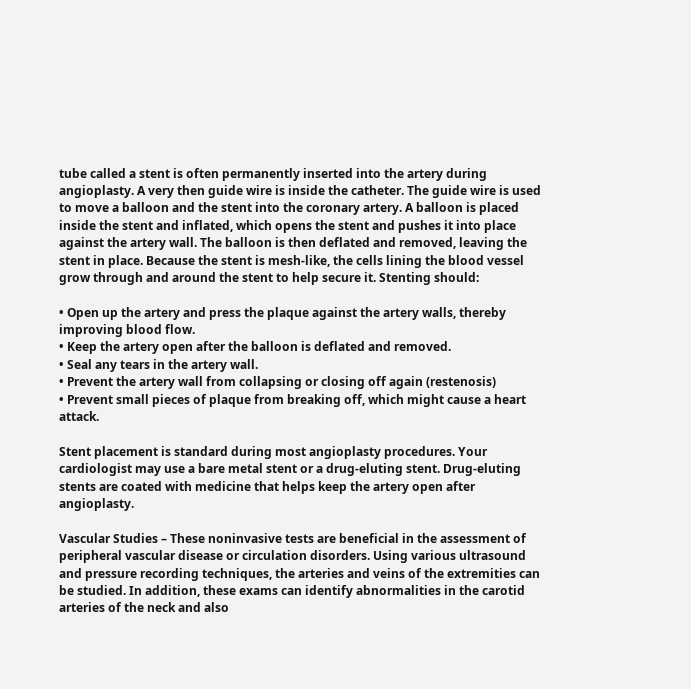tube called a stent is often permanently inserted into the artery during angioplasty. A very then guide wire is inside the catheter. The guide wire is used to move a balloon and the stent into the coronary artery. A balloon is placed inside the stent and inflated, which opens the stent and pushes it into place against the artery wall. The balloon is then deflated and removed, leaving the stent in place. Because the stent is mesh-like, the cells lining the blood vessel grow through and around the stent to help secure it. Stenting should:

• Open up the artery and press the plaque against the artery walls, thereby improving blood flow.
• Keep the artery open after the balloon is deflated and removed.
• Seal any tears in the artery wall.
• Prevent the artery wall from collapsing or closing off again (restenosis)
• Prevent small pieces of plaque from breaking off, which might cause a heart attack.

Stent placement is standard during most angioplasty procedures. Your cardiologist may use a bare metal stent or a drug-eluting stent. Drug-eluting stents are coated with medicine that helps keep the artery open after angioplasty.

Vascular Studies – These noninvasive tests are beneficial in the assessment of peripheral vascular disease or circulation disorders. Using various ultrasound and pressure recording techniques, the arteries and veins of the extremities can be studied. In addition, these exams can identify abnormalities in the carotid arteries of the neck and also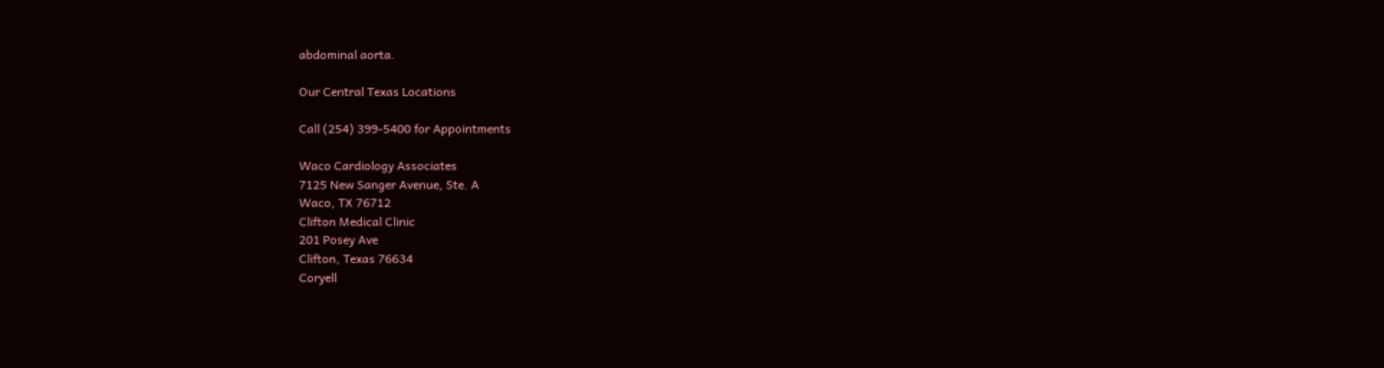abdominal aorta.

Our Central Texas Locations

Call (254) 399-5400 for Appointments

Waco Cardiology Associates
7125 New Sanger Avenue, Ste. A
Waco, TX 76712
Clifton Medical Clinic
201 Posey Ave
Clifton, Texas 76634
Coryell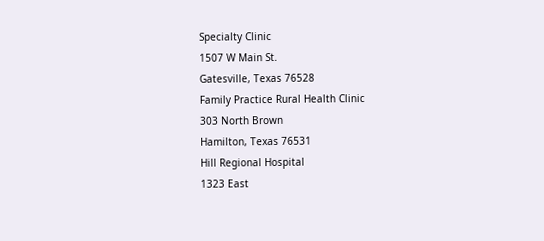Specialty Clinic
1507 W Main St.
Gatesville, Texas 76528
Family Practice Rural Health Clinic
303 North Brown
Hamilton, Texas 76531
Hill Regional Hospital
1323 East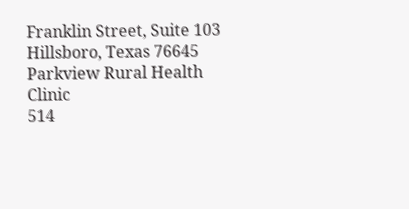Franklin Street, Suite 103
Hillsboro, Texas 76645
Parkview Rural Health Clinic
514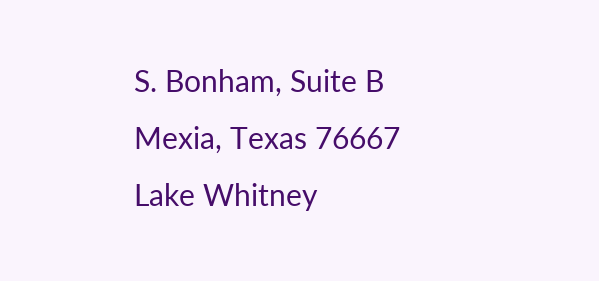S. Bonham, Suite B
Mexia, Texas 76667
Lake Whitney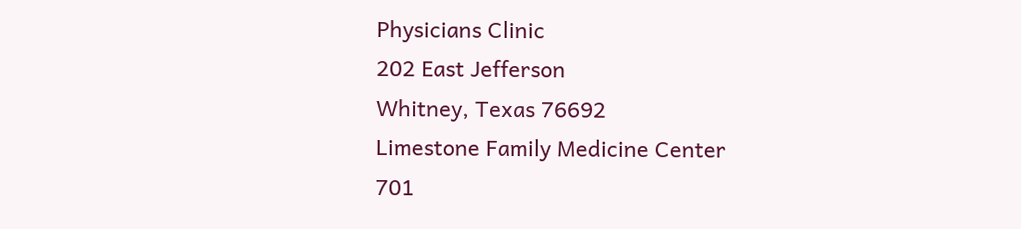Physicians Clinic
202 East Jefferson
Whitney, Texas 76692
Limestone Family Medicine Center
701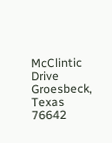McClintic Drive
Groesbeck, Texas 76642